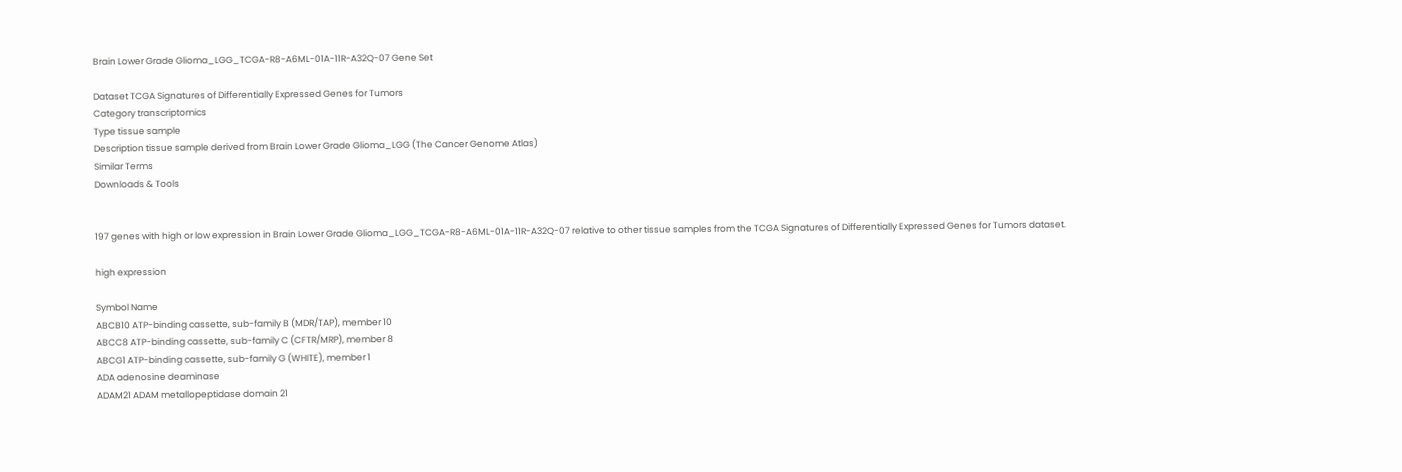Brain Lower Grade Glioma_LGG_TCGA-R8-A6ML-01A-11R-A32Q-07 Gene Set

Dataset TCGA Signatures of Differentially Expressed Genes for Tumors
Category transcriptomics
Type tissue sample
Description tissue sample derived from Brain Lower Grade Glioma_LGG (The Cancer Genome Atlas)
Similar Terms
Downloads & Tools


197 genes with high or low expression in Brain Lower Grade Glioma_LGG_TCGA-R8-A6ML-01A-11R-A32Q-07 relative to other tissue samples from the TCGA Signatures of Differentially Expressed Genes for Tumors dataset.

high expression

Symbol Name
ABCB10 ATP-binding cassette, sub-family B (MDR/TAP), member 10
ABCC8 ATP-binding cassette, sub-family C (CFTR/MRP), member 8
ABCG1 ATP-binding cassette, sub-family G (WHITE), member 1
ADA adenosine deaminase
ADAM21 ADAM metallopeptidase domain 21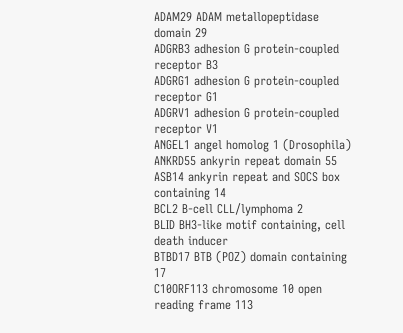ADAM29 ADAM metallopeptidase domain 29
ADGRB3 adhesion G protein-coupled receptor B3
ADGRG1 adhesion G protein-coupled receptor G1
ADGRV1 adhesion G protein-coupled receptor V1
ANGEL1 angel homolog 1 (Drosophila)
ANKRD55 ankyrin repeat domain 55
ASB14 ankyrin repeat and SOCS box containing 14
BCL2 B-cell CLL/lymphoma 2
BLID BH3-like motif containing, cell death inducer
BTBD17 BTB (POZ) domain containing 17
C10ORF113 chromosome 10 open reading frame 113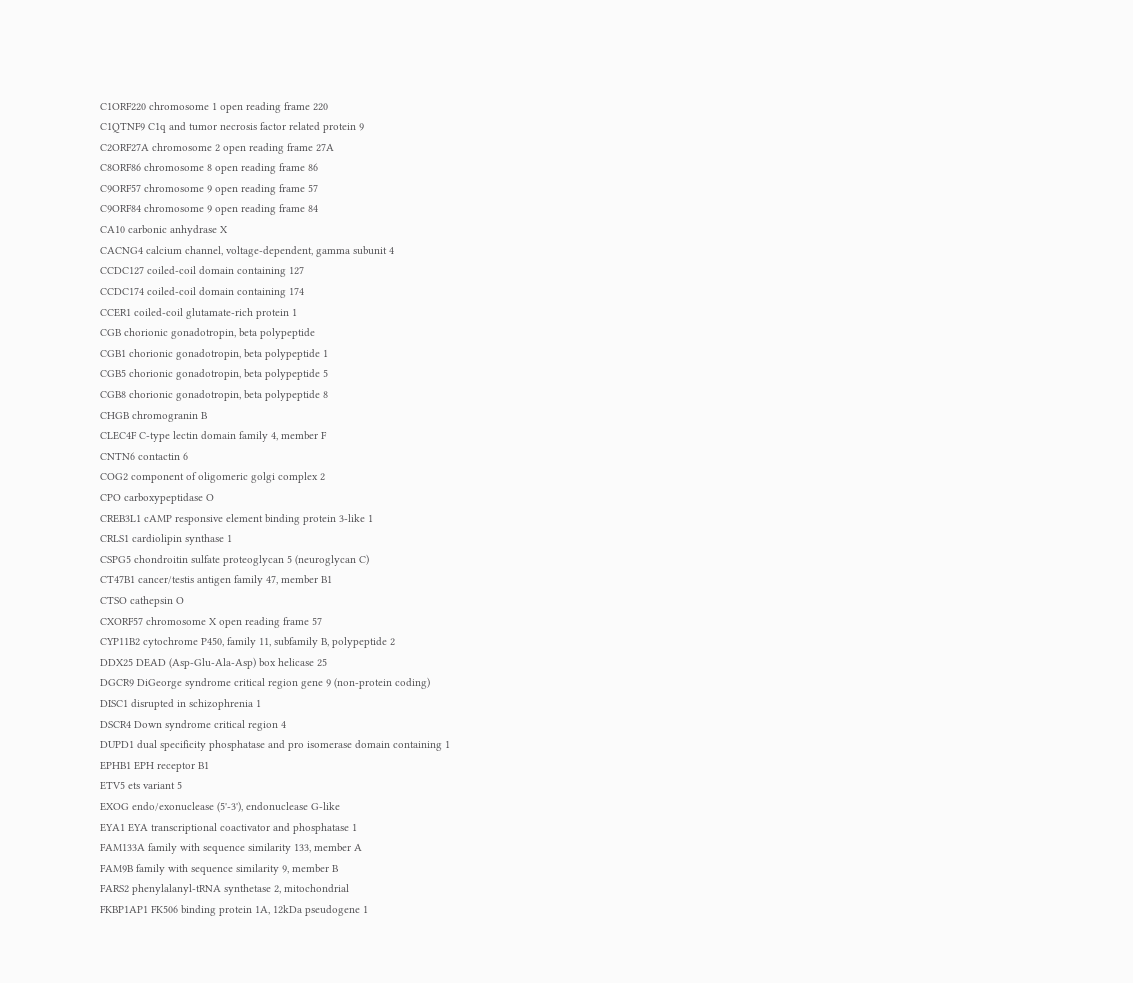C1ORF220 chromosome 1 open reading frame 220
C1QTNF9 C1q and tumor necrosis factor related protein 9
C2ORF27A chromosome 2 open reading frame 27A
C8ORF86 chromosome 8 open reading frame 86
C9ORF57 chromosome 9 open reading frame 57
C9ORF84 chromosome 9 open reading frame 84
CA10 carbonic anhydrase X
CACNG4 calcium channel, voltage-dependent, gamma subunit 4
CCDC127 coiled-coil domain containing 127
CCDC174 coiled-coil domain containing 174
CCER1 coiled-coil glutamate-rich protein 1
CGB chorionic gonadotropin, beta polypeptide
CGB1 chorionic gonadotropin, beta polypeptide 1
CGB5 chorionic gonadotropin, beta polypeptide 5
CGB8 chorionic gonadotropin, beta polypeptide 8
CHGB chromogranin B
CLEC4F C-type lectin domain family 4, member F
CNTN6 contactin 6
COG2 component of oligomeric golgi complex 2
CPO carboxypeptidase O
CREB3L1 cAMP responsive element binding protein 3-like 1
CRLS1 cardiolipin synthase 1
CSPG5 chondroitin sulfate proteoglycan 5 (neuroglycan C)
CT47B1 cancer/testis antigen family 47, member B1
CTSO cathepsin O
CXORF57 chromosome X open reading frame 57
CYP11B2 cytochrome P450, family 11, subfamily B, polypeptide 2
DDX25 DEAD (Asp-Glu-Ala-Asp) box helicase 25
DGCR9 DiGeorge syndrome critical region gene 9 (non-protein coding)
DISC1 disrupted in schizophrenia 1
DSCR4 Down syndrome critical region 4
DUPD1 dual specificity phosphatase and pro isomerase domain containing 1
EPHB1 EPH receptor B1
ETV5 ets variant 5
EXOG endo/exonuclease (5'-3'), endonuclease G-like
EYA1 EYA transcriptional coactivator and phosphatase 1
FAM133A family with sequence similarity 133, member A
FAM9B family with sequence similarity 9, member B
FARS2 phenylalanyl-tRNA synthetase 2, mitochondrial
FKBP1AP1 FK506 binding protein 1A, 12kDa pseudogene 1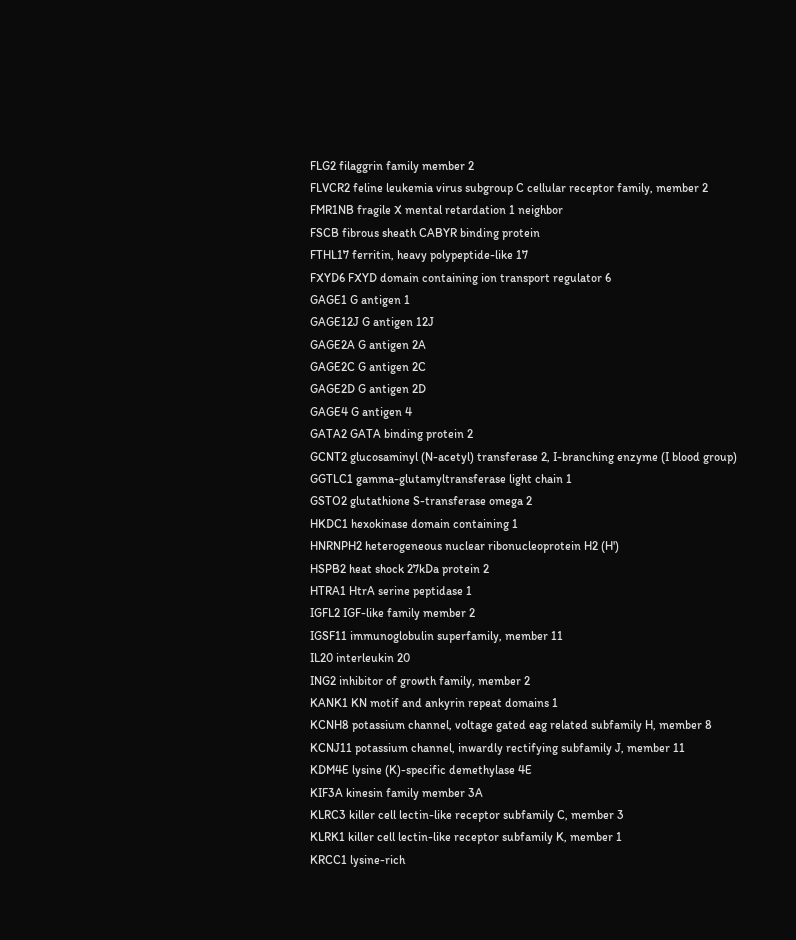FLG2 filaggrin family member 2
FLVCR2 feline leukemia virus subgroup C cellular receptor family, member 2
FMR1NB fragile X mental retardation 1 neighbor
FSCB fibrous sheath CABYR binding protein
FTHL17 ferritin, heavy polypeptide-like 17
FXYD6 FXYD domain containing ion transport regulator 6
GAGE1 G antigen 1
GAGE12J G antigen 12J
GAGE2A G antigen 2A
GAGE2C G antigen 2C
GAGE2D G antigen 2D
GAGE4 G antigen 4
GATA2 GATA binding protein 2
GCNT2 glucosaminyl (N-acetyl) transferase 2, I-branching enzyme (I blood group)
GGTLC1 gamma-glutamyltransferase light chain 1
GSTO2 glutathione S-transferase omega 2
HKDC1 hexokinase domain containing 1
HNRNPH2 heterogeneous nuclear ribonucleoprotein H2 (H')
HSPB2 heat shock 27kDa protein 2
HTRA1 HtrA serine peptidase 1
IGFL2 IGF-like family member 2
IGSF11 immunoglobulin superfamily, member 11
IL20 interleukin 20
ING2 inhibitor of growth family, member 2
KANK1 KN motif and ankyrin repeat domains 1
KCNH8 potassium channel, voltage gated eag related subfamily H, member 8
KCNJ11 potassium channel, inwardly rectifying subfamily J, member 11
KDM4E lysine (K)-specific demethylase 4E
KIF3A kinesin family member 3A
KLRC3 killer cell lectin-like receptor subfamily C, member 3
KLRK1 killer cell lectin-like receptor subfamily K, member 1
KRCC1 lysine-rich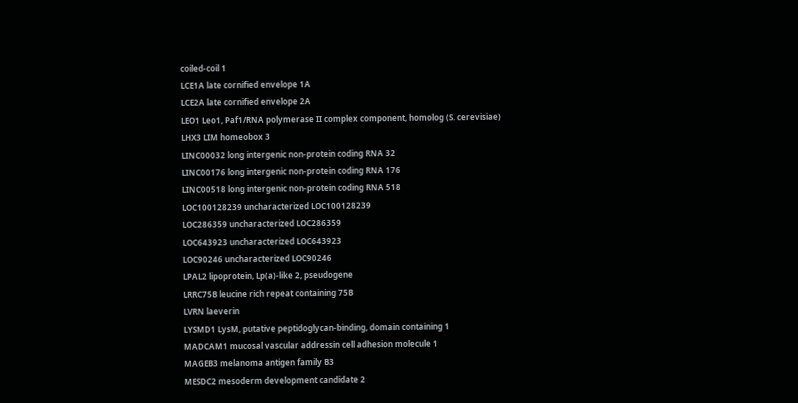coiled-coil 1
LCE1A late cornified envelope 1A
LCE2A late cornified envelope 2A
LEO1 Leo1, Paf1/RNA polymerase II complex component, homolog (S. cerevisiae)
LHX3 LIM homeobox 3
LINC00032 long intergenic non-protein coding RNA 32
LINC00176 long intergenic non-protein coding RNA 176
LINC00518 long intergenic non-protein coding RNA 518
LOC100128239 uncharacterized LOC100128239
LOC286359 uncharacterized LOC286359
LOC643923 uncharacterized LOC643923
LOC90246 uncharacterized LOC90246
LPAL2 lipoprotein, Lp(a)-like 2, pseudogene
LRRC75B leucine rich repeat containing 75B
LVRN laeverin
LYSMD1 LysM, putative peptidoglycan-binding, domain containing 1
MADCAM1 mucosal vascular addressin cell adhesion molecule 1
MAGEB3 melanoma antigen family B3
MESDC2 mesoderm development candidate 2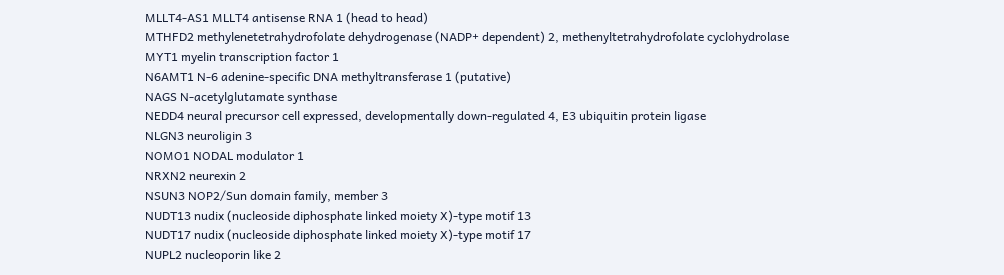MLLT4-AS1 MLLT4 antisense RNA 1 (head to head)
MTHFD2 methylenetetrahydrofolate dehydrogenase (NADP+ dependent) 2, methenyltetrahydrofolate cyclohydrolase
MYT1 myelin transcription factor 1
N6AMT1 N-6 adenine-specific DNA methyltransferase 1 (putative)
NAGS N-acetylglutamate synthase
NEDD4 neural precursor cell expressed, developmentally down-regulated 4, E3 ubiquitin protein ligase
NLGN3 neuroligin 3
NOMO1 NODAL modulator 1
NRXN2 neurexin 2
NSUN3 NOP2/Sun domain family, member 3
NUDT13 nudix (nucleoside diphosphate linked moiety X)-type motif 13
NUDT17 nudix (nucleoside diphosphate linked moiety X)-type motif 17
NUPL2 nucleoporin like 2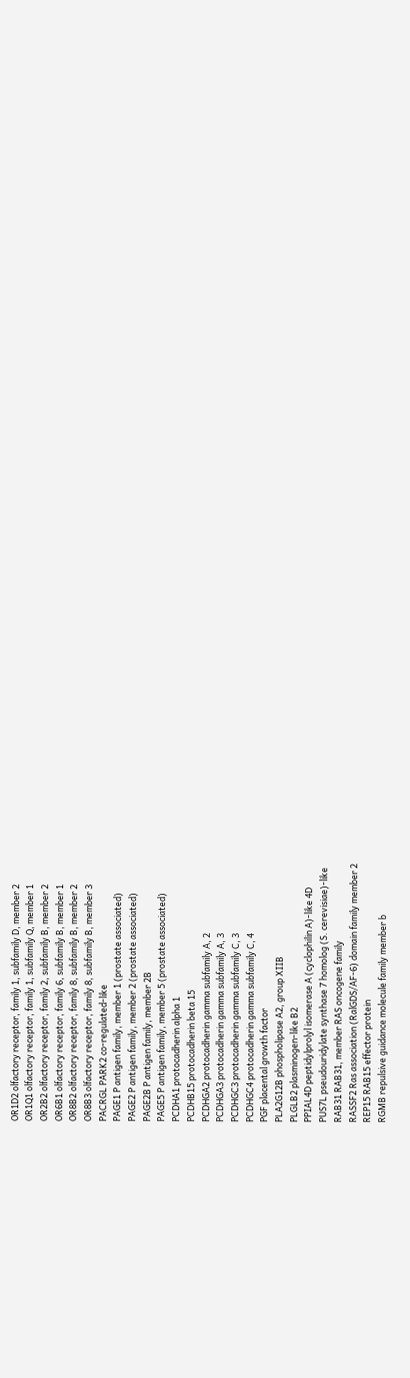OR1D2 olfactory receptor, family 1, subfamily D, member 2
OR1Q1 olfactory receptor, family 1, subfamily Q, member 1
OR2B2 olfactory receptor, family 2, subfamily B, member 2
OR6B1 olfactory receptor, family 6, subfamily B, member 1
OR8B2 olfactory receptor, family 8, subfamily B, member 2
OR8B3 olfactory receptor, family 8, subfamily B, member 3
PACRGL PARK2 co-regulated-like
PAGE1 P antigen family, member 1 (prostate associated)
PAGE2 P antigen family, member 2 (prostate associated)
PAGE2B P antigen family, member 2B
PAGE5 P antigen family, member 5 (prostate associated)
PCDHA1 protocadherin alpha 1
PCDHB15 protocadherin beta 15
PCDHGA2 protocadherin gamma subfamily A, 2
PCDHGA3 protocadherin gamma subfamily A, 3
PCDHGC3 protocadherin gamma subfamily C, 3
PCDHGC4 protocadherin gamma subfamily C, 4
PGF placental growth factor
PLA2G12B phospholipase A2, group XIIB
PLGLB2 plasminogen-like B2
PPIAL4D peptidylprolyl isomerase A (cyclophilin A)-like 4D
PUS7L pseudouridylate synthase 7 homolog (S. cerevisiae)-like
RAB31 RAB31, member RAS oncogene family
RASSF2 Ras association (RalGDS/AF-6) domain family member 2
REP15 RAB15 effector protein
RGMB repulsive guidance molecule family member b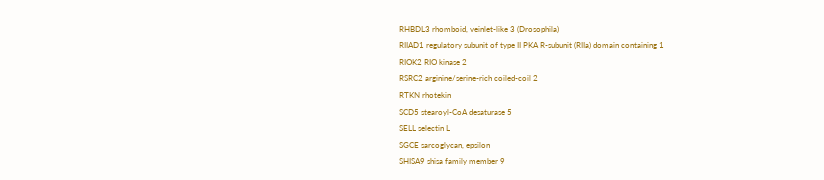RHBDL3 rhomboid, veinlet-like 3 (Drosophila)
RIIAD1 regulatory subunit of type II PKA R-subunit (RIIa) domain containing 1
RIOK2 RIO kinase 2
RSRC2 arginine/serine-rich coiled-coil 2
RTKN rhotekin
SCD5 stearoyl-CoA desaturase 5
SELL selectin L
SGCE sarcoglycan, epsilon
SHISA9 shisa family member 9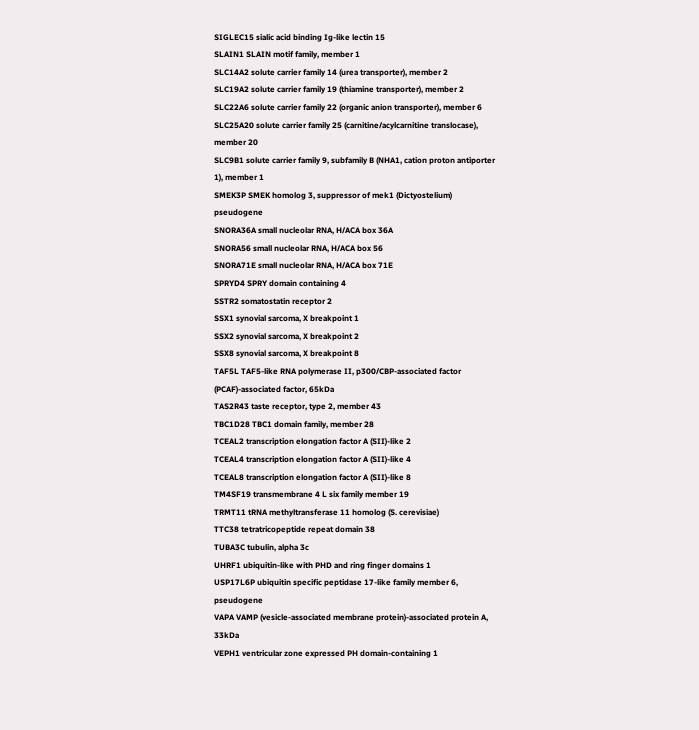SIGLEC15 sialic acid binding Ig-like lectin 15
SLAIN1 SLAIN motif family, member 1
SLC14A2 solute carrier family 14 (urea transporter), member 2
SLC19A2 solute carrier family 19 (thiamine transporter), member 2
SLC22A6 solute carrier family 22 (organic anion transporter), member 6
SLC25A20 solute carrier family 25 (carnitine/acylcarnitine translocase), member 20
SLC9B1 solute carrier family 9, subfamily B (NHA1, cation proton antiporter 1), member 1
SMEK3P SMEK homolog 3, suppressor of mek1 (Dictyostelium) pseudogene
SNORA36A small nucleolar RNA, H/ACA box 36A
SNORA56 small nucleolar RNA, H/ACA box 56
SNORA71E small nucleolar RNA, H/ACA box 71E
SPRYD4 SPRY domain containing 4
SSTR2 somatostatin receptor 2
SSX1 synovial sarcoma, X breakpoint 1
SSX2 synovial sarcoma, X breakpoint 2
SSX8 synovial sarcoma, X breakpoint 8
TAF5L TAF5-like RNA polymerase II, p300/CBP-associated factor (PCAF)-associated factor, 65kDa
TAS2R43 taste receptor, type 2, member 43
TBC1D28 TBC1 domain family, member 28
TCEAL2 transcription elongation factor A (SII)-like 2
TCEAL4 transcription elongation factor A (SII)-like 4
TCEAL8 transcription elongation factor A (SII)-like 8
TM4SF19 transmembrane 4 L six family member 19
TRMT11 tRNA methyltransferase 11 homolog (S. cerevisiae)
TTC38 tetratricopeptide repeat domain 38
TUBA3C tubulin, alpha 3c
UHRF1 ubiquitin-like with PHD and ring finger domains 1
USP17L6P ubiquitin specific peptidase 17-like family member 6, pseudogene
VAPA VAMP (vesicle-associated membrane protein)-associated protein A, 33kDa
VEPH1 ventricular zone expressed PH domain-containing 1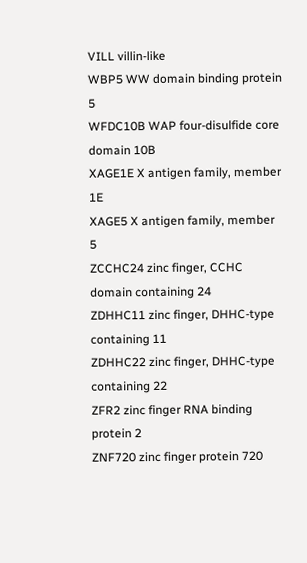VILL villin-like
WBP5 WW domain binding protein 5
WFDC10B WAP four-disulfide core domain 10B
XAGE1E X antigen family, member 1E
XAGE5 X antigen family, member 5
ZCCHC24 zinc finger, CCHC domain containing 24
ZDHHC11 zinc finger, DHHC-type containing 11
ZDHHC22 zinc finger, DHHC-type containing 22
ZFR2 zinc finger RNA binding protein 2
ZNF720 zinc finger protein 720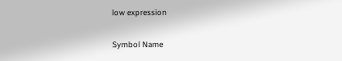low expression

Symbol Name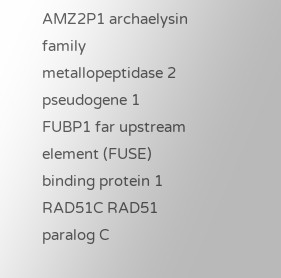AMZ2P1 archaelysin family metallopeptidase 2 pseudogene 1
FUBP1 far upstream element (FUSE) binding protein 1
RAD51C RAD51 paralog C